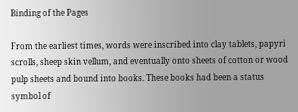Binding of the Pages

From the earliest times, words were inscribed into clay tablets, papyri scrolls, sheep skin vellum, and eventually onto sheets of cotton or wood pulp sheets and bound into books. These books had been a status symbol of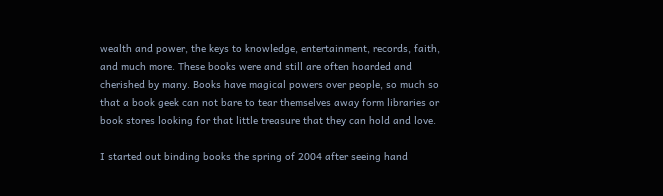wealth and power, the keys to knowledge, entertainment, records, faith, and much more. These books were and still are often hoarded and cherished by many. Books have magical powers over people, so much so that a book geek can not bare to tear themselves away form libraries or book stores looking for that little treasure that they can hold and love.

I started out binding books the spring of 2004 after seeing hand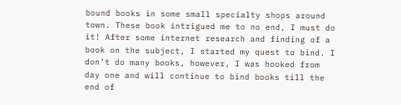bound books in some small specialty shops around town. These book intrigued me to no end, I must do it! After some internet research and finding of a book on the subject, I started my quest to bind. I don’t do many books, however, I was hooked from day one and will continue to bind books till the end of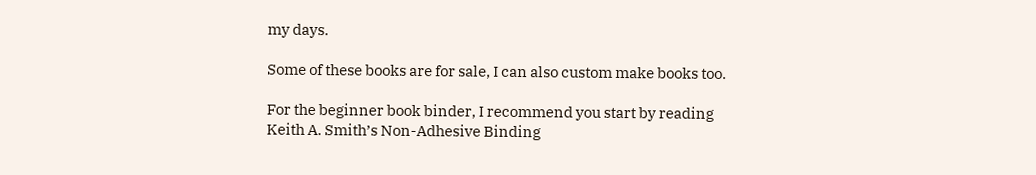my days.

Some of these books are for sale, I can also custom make books too.

For the beginner book binder, I recommend you start by reading Keith A. Smith’s Non-Adhesive Binding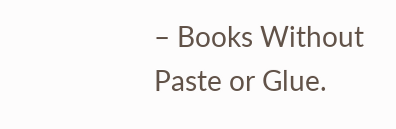– Books Without Paste or Glue.